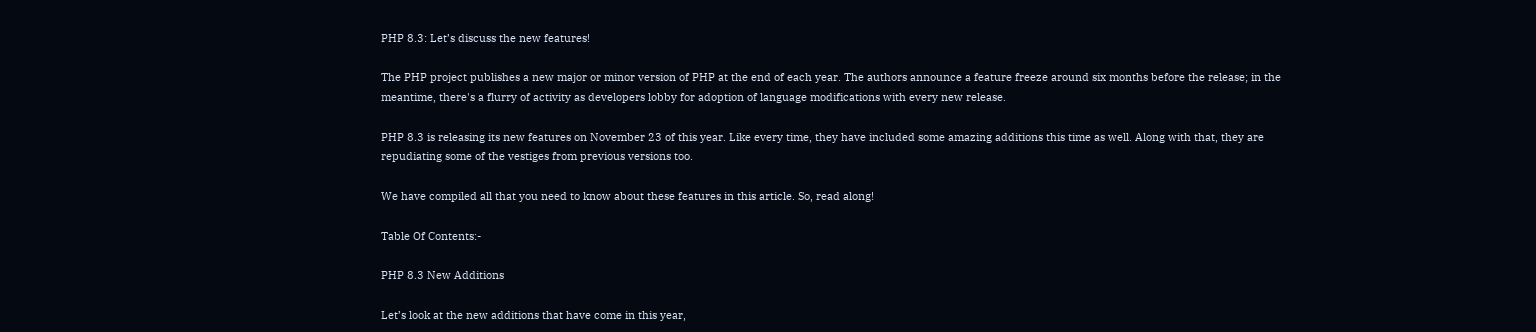PHP 8.3: Let’s discuss the new features!

The PHP project publishes a new major or minor version of PHP at the end of each year. The authors announce a feature freeze around six months before the release; in the meantime, there's a flurry of activity as developers lobby for adoption of language modifications with every new release.

PHP 8.3 is releasing its new features on November 23 of this year. Like every time, they have included some amazing additions this time as well. Along with that, they are repudiating some of the vestiges from previous versions too.

We have compiled all that you need to know about these features in this article. So, read along!

Table Of Contents:-

PHP 8.3 New Additions

Let’s look at the new additions that have come in this year,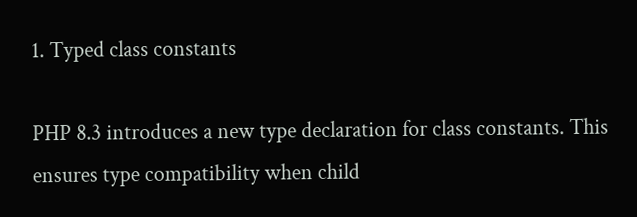1. Typed class constants

PHP 8.3 introduces a new type declaration for class constants. This ensures type compatibility when child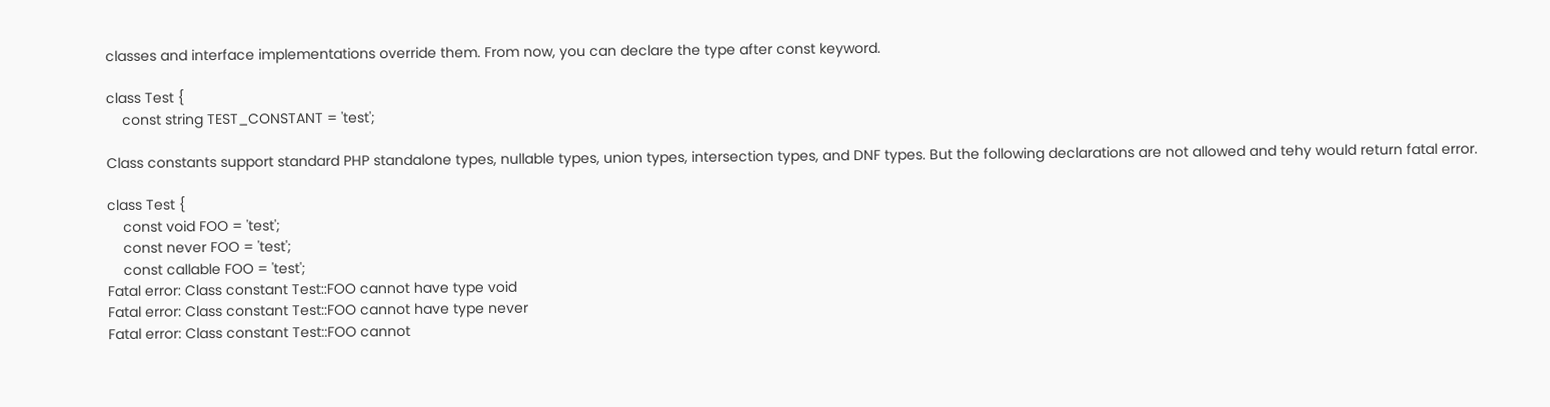classes and interface implementations override them. From now, you can declare the type after const keyword.

class Test {
    const string TEST_CONSTANT = 'test';

Class constants support standard PHP standalone types, nullable types, union types, intersection types, and DNF types. But the following declarations are not allowed and tehy would return fatal error.

class Test {
    const void FOO = 'test';
    const never FOO = 'test';
    const callable FOO = 'test';
Fatal error: Class constant Test::FOO cannot have type void
Fatal error: Class constant Test::FOO cannot have type never
Fatal error: Class constant Test::FOO cannot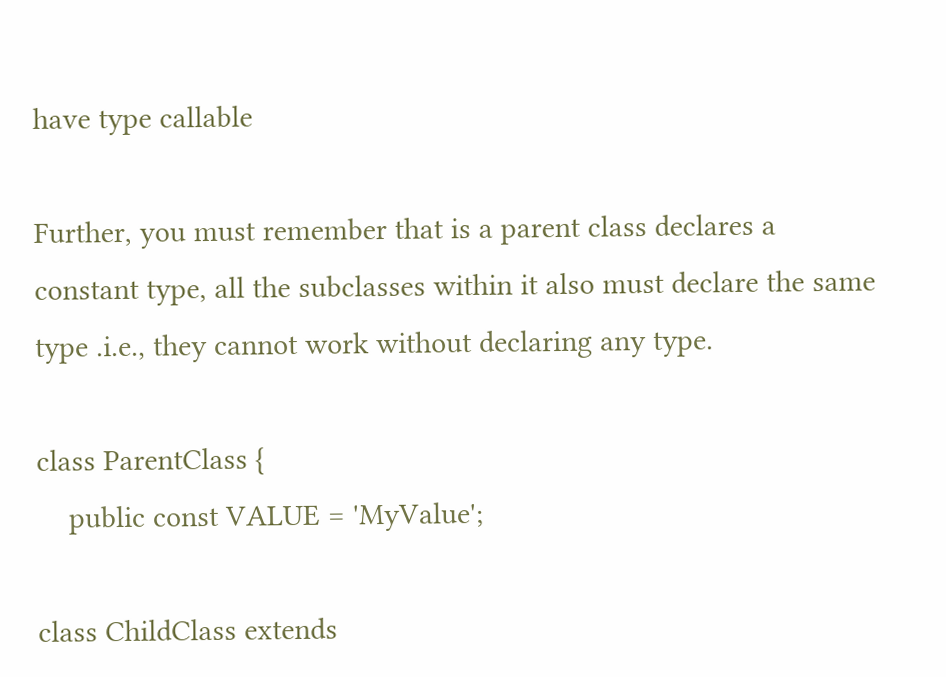have type callable

Further, you must remember that is a parent class declares a constant type, all the subclasses within it also must declare the same type .i.e., they cannot work without declaring any type.

class ParentClass {
    public const VALUE = 'MyValue';

class ChildClass extends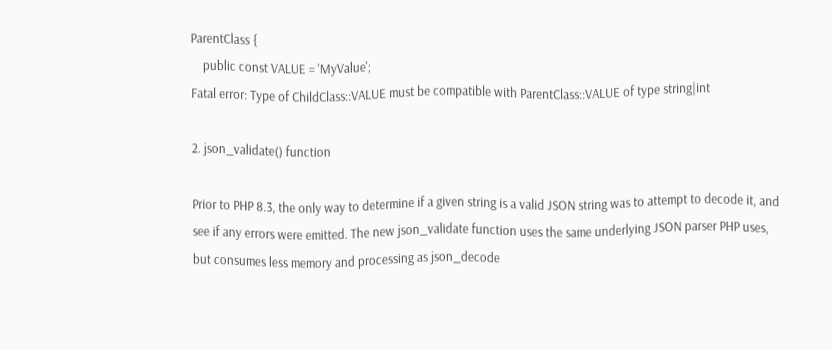ParentClass {
    public const VALUE = 'MyValue';
Fatal error: Type of ChildClass::VALUE must be compatible with ParentClass::VALUE of type string|int

2. json_validate() function

Prior to PHP 8.3, the only way to determine if a given string is a valid JSON string was to attempt to decode it, and see if any errors were emitted. The new json_validate function uses the same underlying JSON parser PHP uses, but consumes less memory and processing as json_decode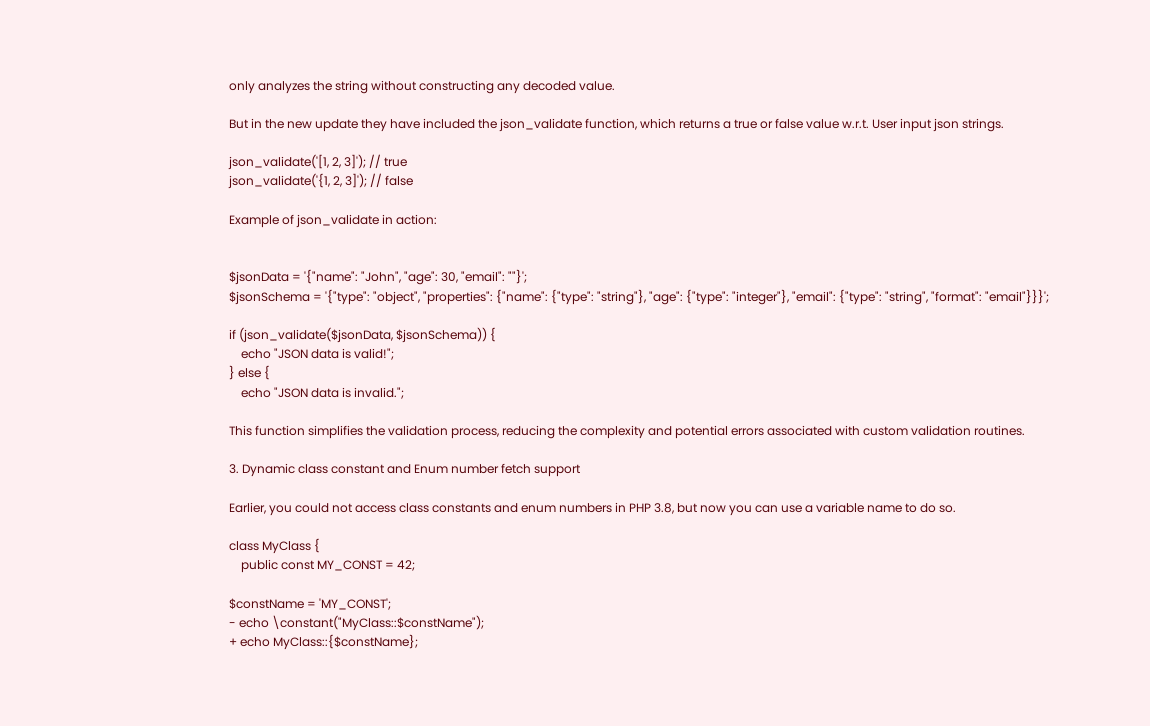only analyzes the string without constructing any decoded value.

But in the new update they have included the json_validate function, which returns a true or false value w.r.t. User input json strings.

json_validate('[1, 2, 3]'); // true
json_validate('{1, 2, 3]'); // false

Example of json_validate in action:


$jsonData = '{"name": "John", "age": 30, "email": ""}';
$jsonSchema = '{"type": "object", "properties": {"name": {"type": "string"}, "age": {"type": "integer"}, "email": {"type": "string", "format": "email"}}}';

if (json_validate($jsonData, $jsonSchema)) {
    echo "JSON data is valid!";
} else {
    echo "JSON data is invalid.";

This function simplifies the validation process, reducing the complexity and potential errors associated with custom validation routines.

3. Dynamic class constant and Enum number fetch support

Earlier, you could not access class constants and enum numbers in PHP 3.8, but now you can use a variable name to do so.

class MyClass {
    public const MY_CONST = 42;

$constName = 'MY_CONST';
- echo \constant("MyClass::$constName");
+ echo MyClass::{$constName};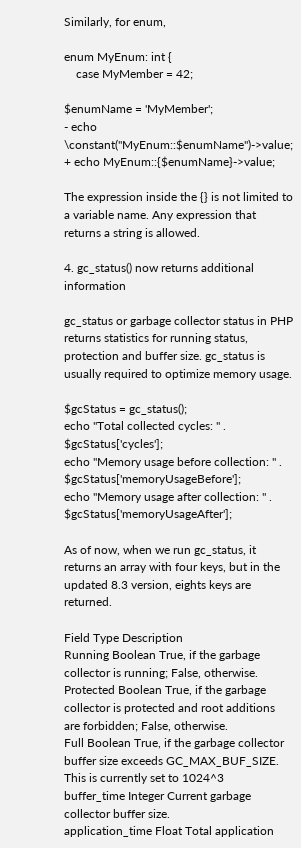Similarly, for enum,

enum MyEnum: int {
    case MyMember = 42;

$enumName = 'MyMember';
- echo \constant("MyEnum::$enumName")->value;
+ echo MyEnum::{$enumName}->value;

The expression inside the {} is not limited to a variable name. Any expression that returns a string is allowed.

4. gc_status() now returns additional information

gc_status or garbage collector status in PHP returns statistics for running status, protection and buffer size. gc_status is usually required to optimize memory usage.

$gcStatus = gc_status();
echo "Total collected cycles: " . $gcStatus['cycles'];
echo "Memory usage before collection: " . $gcStatus['memoryUsageBefore'];
echo "Memory usage after collection: " . $gcStatus['memoryUsageAfter'];

As of now, when we run gc_status, it returns an array with four keys, but in the updated 8.3 version, eights keys are returned.

Field Type Description
Running Boolean True, if the garbage collector is running; False, otherwise.
Protected Boolean True, if the garbage collector is protected and root additions are forbidden; False, otherwise.
Full Boolean True, if the garbage collector buffer size exceeds GC_MAX_BUF_SIZE. This is currently set to 1024^3
buffer_time Integer Current garbage collector buffer size.
application_time Float Total application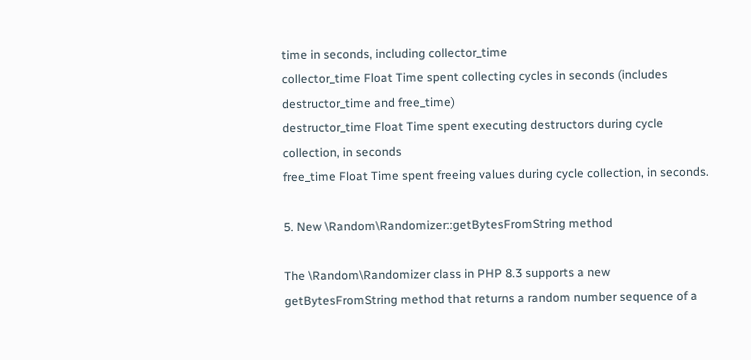time in seconds, including collector_time
collector_time Float Time spent collecting cycles in seconds (includes destructor_time and free_time)
destructor_time Float Time spent executing destructors during cycle collection, in seconds
free_time Float Time spent freeing values during cycle collection, in seconds.

5. New \Random\Randomizer::getBytesFromString method

The \Random\Randomizer class in PHP 8.3 supports a new getBytesFromString method that returns a random number sequence of a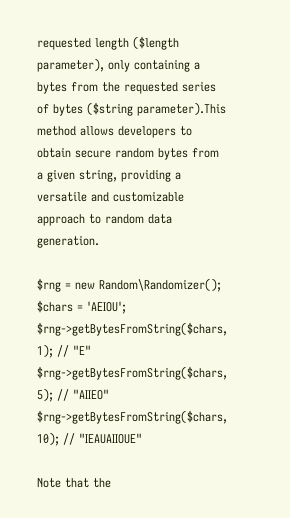requested length ($length parameter), only containing a bytes from the requested series of bytes ($string parameter).This method allows developers to obtain secure random bytes from a given string, providing a versatile and customizable approach to random data generation.

$rng = new Random\Randomizer();
$chars = 'AEIOU';
$rng->getBytesFromString($chars, 1); // "E"
$rng->getBytesFromString($chars, 5); // "AIIEO"
$rng->getBytesFromString($chars, 10); // "IEAUAIIOUE"

Note that the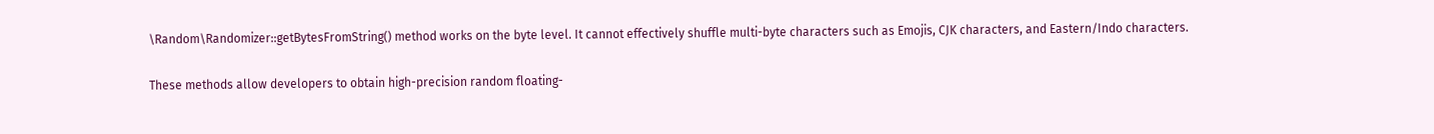\Random\Randomizer::getBytesFromString() method works on the byte level. It cannot effectively shuffle multi-byte characters such as Emojis, CJK characters, and Eastern/Indo characters.

These methods allow developers to obtain high-precision random floating-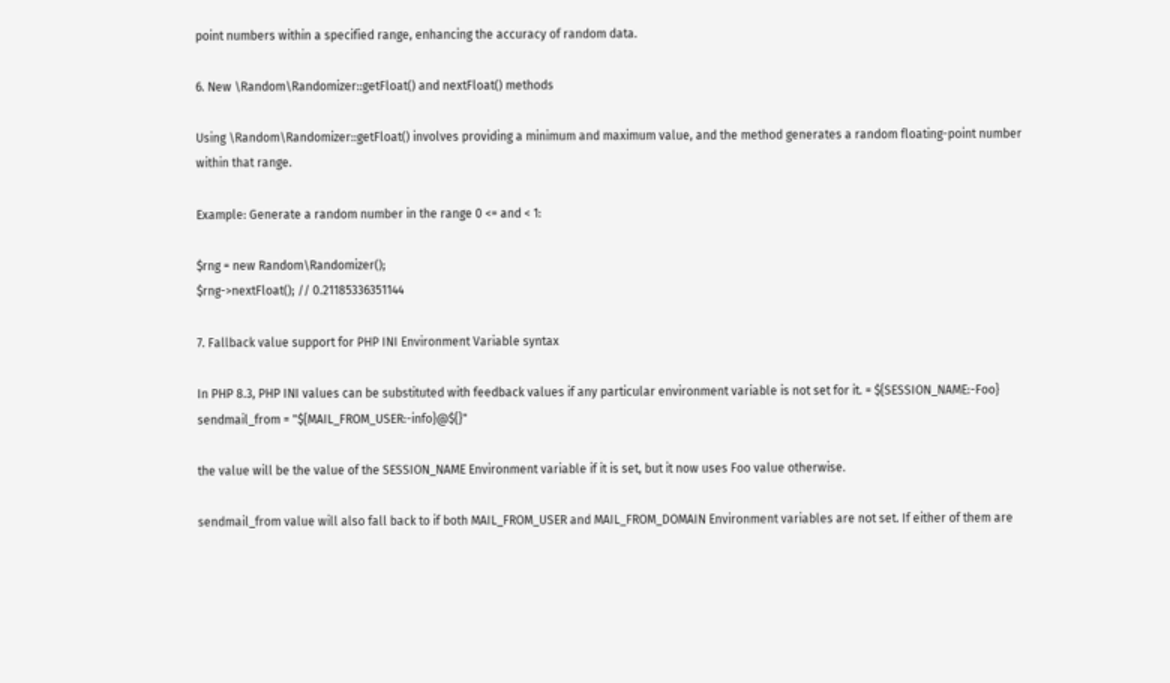point numbers within a specified range, enhancing the accuracy of random data.

6. New \Random\Randomizer::getFloat() and nextFloat() methods

Using \Random\Randomizer::getFloat() involves providing a minimum and maximum value, and the method generates a random floating-point number within that range.

Example: Generate a random number in the range 0 <= and < 1:

$rng = new Random\Randomizer();
$rng->nextFloat(); // 0.21185336351144

7. Fallback value support for PHP INI Environment Variable syntax

In PHP 8.3, PHP INI values can be substituted with feedback values if any particular environment variable is not set for it. = ${SESSION_NAME:-Foo}
sendmail_from = "${MAIL_FROM_USER:-info}@${}"

the value will be the value of the SESSION_NAME Environment variable if it is set, but it now uses Foo value otherwise.

sendmail_from value will also fall back to if both MAIL_FROM_USER and MAIL_FROM_DOMAIN Environment variables are not set. If either of them are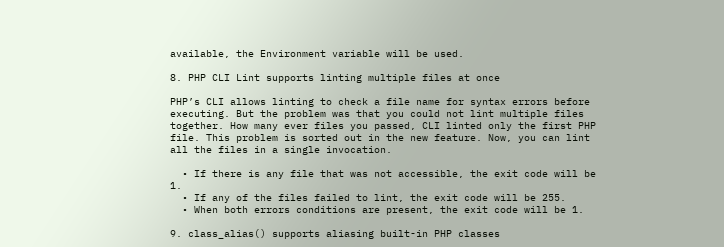available, the Environment variable will be used.

8. PHP CLI Lint supports linting multiple files at once

PHP’s CLI allows linting to check a file name for syntax errors before executing. But the problem was that you could not lint multiple files together. How many ever files you passed, CLI linted only the first PHP file. This problem is sorted out in the new feature. Now, you can lint all the files in a single invocation.

  • If there is any file that was not accessible, the exit code will be 1.
  • If any of the files failed to lint, the exit code will be 255.
  • When both errors conditions are present, the exit code will be 1.

9. class_alias() supports aliasing built-in PHP classes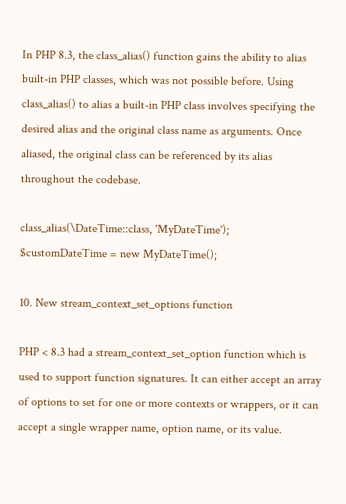In PHP 8.3, the class_alias() function gains the ability to alias built-in PHP classes, which was not possible before. Using class_alias() to alias a built-in PHP class involves specifying the desired alias and the original class name as arguments. Once aliased, the original class can be referenced by its alias throughout the codebase.

class_alias(\DateTime::class, 'MyDateTime');
$customDateTime = new MyDateTime();

10. New stream_context_set_options function

PHP < 8.3 had a stream_context_set_option function which is used to support function signatures. It can either accept an array of options to set for one or more contexts or wrappers, or it can accept a single wrapper name, option name, or its value.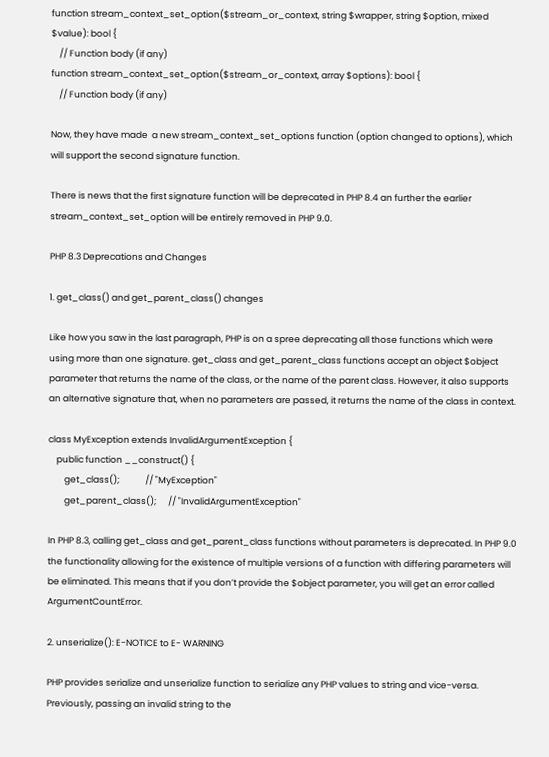function stream_context_set_option($stream_or_context, string $wrapper, string $option, mixed $value): bool {
    // Function body (if any)
function stream_context_set_option($stream_or_context, array $options): bool {
    // Function body (if any)

Now, they have made  a new stream_context_set_options function (option changed to options), which will support the second signature function.

There is news that the first signature function will be deprecated in PHP 8.4 an further the earlier stream_context_set_option will be entirely removed in PHP 9.0.

PHP 8.3 Deprecations and Changes

1. get_class() and get_parent_class() changes

Like how you saw in the last paragraph, PHP is on a spree deprecating all those functions which were using more than one signature. get_class and get_parent_class functions accept an object $object parameter that returns the name of the class, or the name of the parent class. However, it also supports an alternative signature that, when no parameters are passed, it returns the name of the class in context.

class MyException extends InvalidArgumentException {
    public function __construct() {
        get_class();             // "MyException"
        get_parent_class();      // "InvalidArgumentException"

In PHP 8.3, calling get_class and get_parent_class functions without parameters is deprecated. In PHP 9.0 the functionality allowing for the existence of multiple versions of a function with differing parameters will be eliminated. This means that if you don’t provide the $object parameter, you will get an error called ArgumentCountError.

2. unserialize(): E-NOTICE to E- WARNING

PHP provides serialize and unserialize function to serialize any PHP values to string and vice-versa. Previously, passing an invalid string to the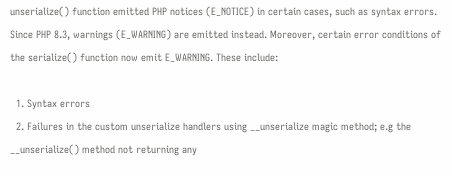unserialize() function emitted PHP notices (E_NOTICE) in certain cases, such as syntax errors. Since PHP 8.3, warnings (E_WARNING) are emitted instead. Moreover, certain error conditions of the serialize() function now emit E_WARNING. These include:

  1. Syntax errors
  2. Failures in the custom unserialize handlers using __unserialize magic method; e.g the __unserialize() method not returning any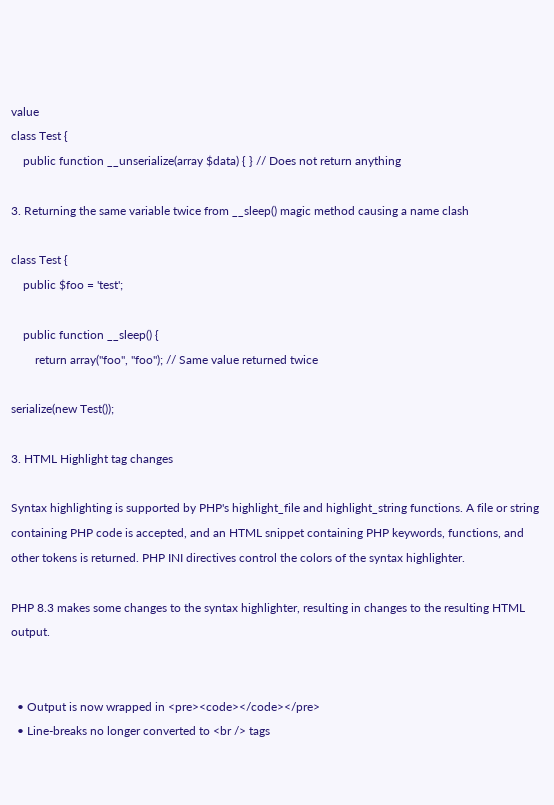value
class Test {
    public function __unserialize(array $data) { } // Does not return anything

3. Returning the same variable twice from __sleep() magic method causing a name clash

class Test {
    public $foo = 'test';

    public function __sleep() {
        return array("foo", "foo"); // Same value returned twice

serialize(new Test());

3. HTML Highlight tag changes

Syntax highlighting is supported by PHP's highlight_file and highlight_string functions. A file or string containing PHP code is accepted, and an HTML snippet containing PHP keywords, functions, and other tokens is returned. PHP INI directives control the colors of the syntax highlighter.

PHP 8.3 makes some changes to the syntax highlighter, resulting in changes to the resulting HTML output.


  • Output is now wrapped in <pre><code></code></pre>
  • Line-breaks no longer converted to <br /> tags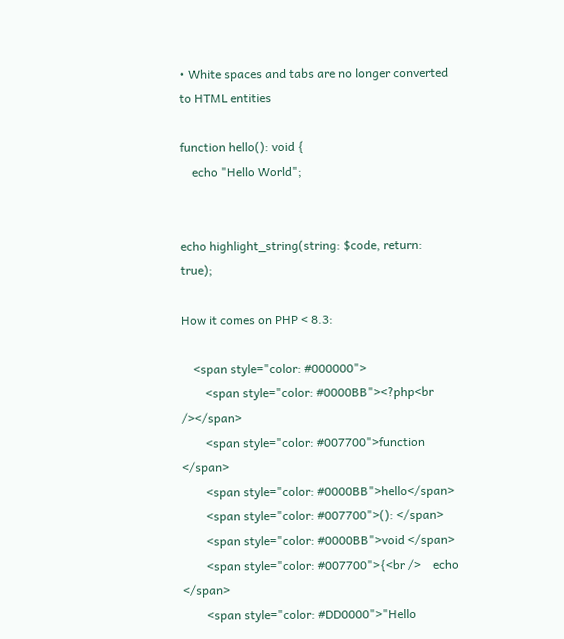• White spaces and tabs are no longer converted to HTML entities

function hello(): void {
    echo "Hello World";


echo highlight_string(string: $code, return: true);

How it comes on PHP < 8.3:

    <span style="color: #000000">
        <span style="color: #0000BB"><?php<br /></span>
        <span style="color: #007700">function </span>
        <span style="color: #0000BB">hello</span>
        <span style="color: #007700">(): </span>
        <span style="color: #0000BB">void </span>
        <span style="color: #007700">{<br />    echo </span>
        <span style="color: #DD0000">"Hello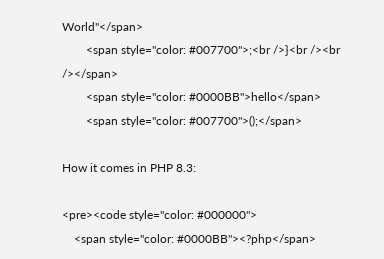World"</span>
        <span style="color: #007700">;<br />}<br /><br /></span>
        <span style="color: #0000BB">hello</span>
        <span style="color: #007700">();</span>

How it comes in PHP 8.3:

<pre><code style="color: #000000">
    <span style="color: #0000BB"><?php</span>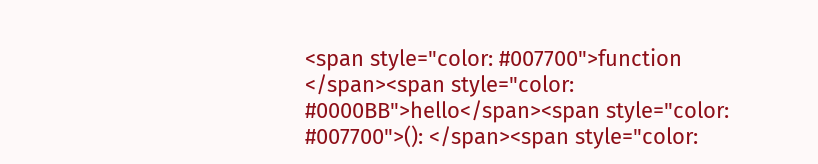<span style="color: #007700">function </span><span style="color: #0000BB">hello</span><span style="color: #007700">(): </span><span style="color: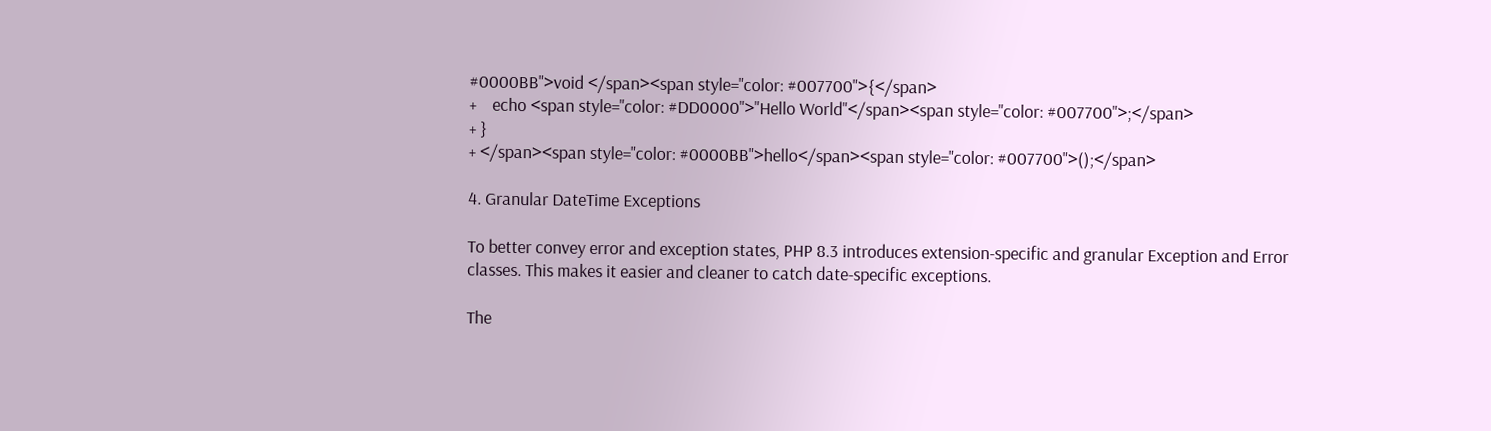#0000BB">void </span><span style="color: #007700">{</span>
+    echo <span style="color: #DD0000">"Hello World"</span><span style="color: #007700">;</span>
+ }
+ </span><span style="color: #0000BB">hello</span><span style="color: #007700">();</span>

4. Granular DateTime Exceptions

To better convey error and exception states, PHP 8.3 introduces extension-specific and granular Exception and Error classes. This makes it easier and cleaner to catch date-specific exceptions.

The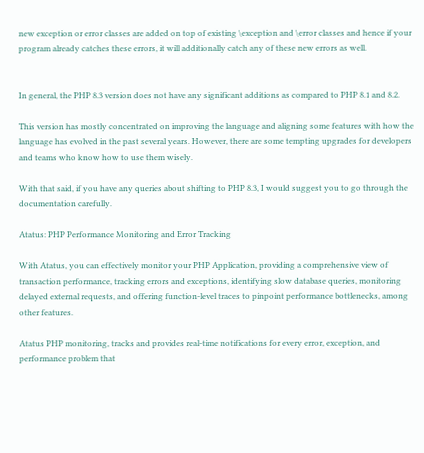new exception or error classes are added on top of existing \exception and \error classes and hence if your program already catches these errors, it will additionally catch any of these new errors as well.


In general, the PHP 8.3 version does not have any significant additions as compared to PHP 8.1 and 8.2.

This version has mostly concentrated on improving the language and aligning some features with how the language has evolved in the past several years. However, there are some tempting upgrades for developers and teams who know how to use them wisely.

With that said, if you have any queries about shifting to PHP 8.3, I would suggest you to go through the documentation carefully.

Atatus: PHP Performance Monitoring and Error Tracking

With Atatus, you can effectively monitor your PHP Application, providing a comprehensive view of transaction performance, tracking errors and exceptions, identifying slow database queries, monitoring delayed external requests, and offering function-level traces to pinpoint performance bottlenecks, among other features.

Atatus PHP monitoring, tracks and provides real-time notifications for every error, exception, and performance problem that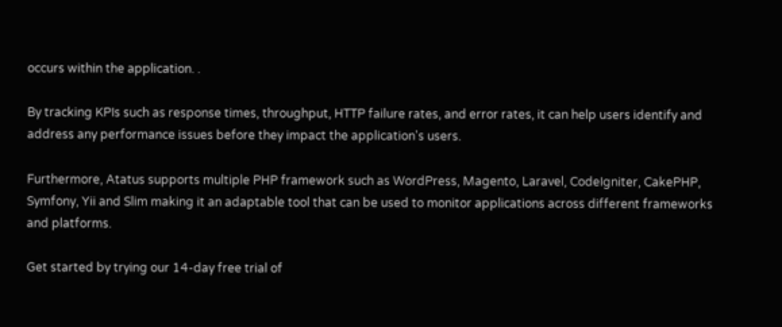occurs within the application. .

By tracking KPIs such as response times, throughput, HTTP failure rates, and error rates, it can help users identify and address any performance issues before they impact the application's users.

Furthermore, Atatus supports multiple PHP framework such as WordPress, Magento, Laravel, CodeIgniter, CakePHP, Symfony, Yii and Slim making it an adaptable tool that can be used to monitor applications across different frameworks and platforms.

Get started by trying our 14-day free trial of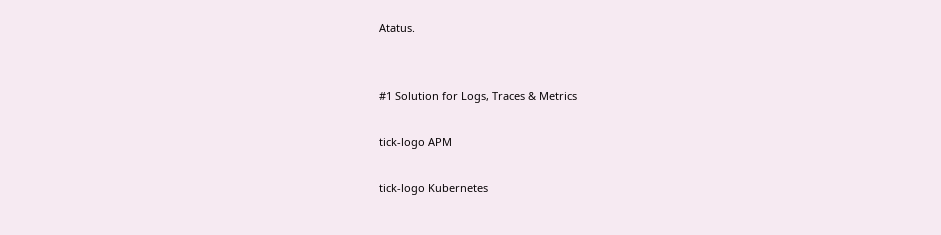Atatus.


#1 Solution for Logs, Traces & Metrics

tick-logo APM

tick-logo Kubernetes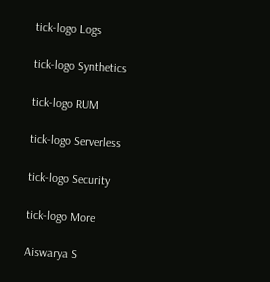tick-logo Logs

tick-logo Synthetics

tick-logo RUM

tick-logo Serverless

tick-logo Security

tick-logo More

Aiswarya S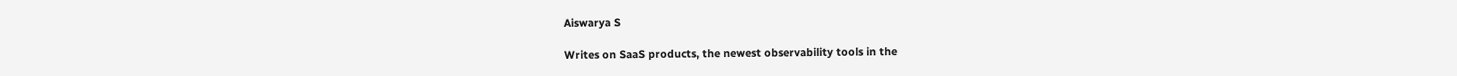Aiswarya S

Writes on SaaS products, the newest observability tools in the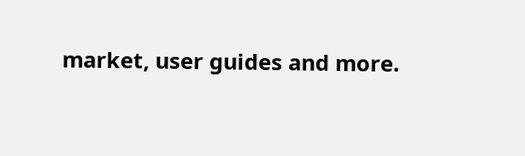market, user guides and more.